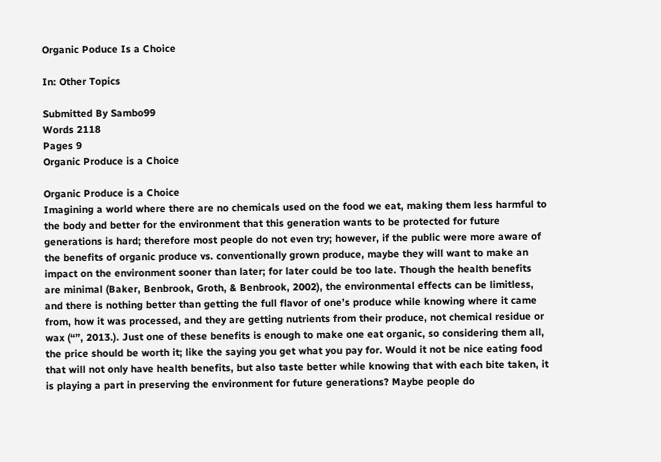Organic Poduce Is a Choice

In: Other Topics

Submitted By Sambo99
Words 2118
Pages 9
Organic Produce is a Choice

Organic Produce is a Choice
Imagining a world where there are no chemicals used on the food we eat, making them less harmful to the body and better for the environment that this generation wants to be protected for future generations is hard; therefore most people do not even try; however, if the public were more aware of the benefits of organic produce vs. conventionally grown produce, maybe they will want to make an impact on the environment sooner than later; for later could be too late. Though the health benefits are minimal (Baker, Benbrook, Groth, & Benbrook, 2002), the environmental effects can be limitless, and there is nothing better than getting the full flavor of one’s produce while knowing where it came from, how it was processed, and they are getting nutrients from their produce, not chemical residue or wax (“”, 2013.). Just one of these benefits is enough to make one eat organic, so considering them all, the price should be worth it; like the saying you get what you pay for. Would it not be nice eating food that will not only have health benefits, but also taste better while knowing that with each bite taken, it is playing a part in preserving the environment for future generations? Maybe people do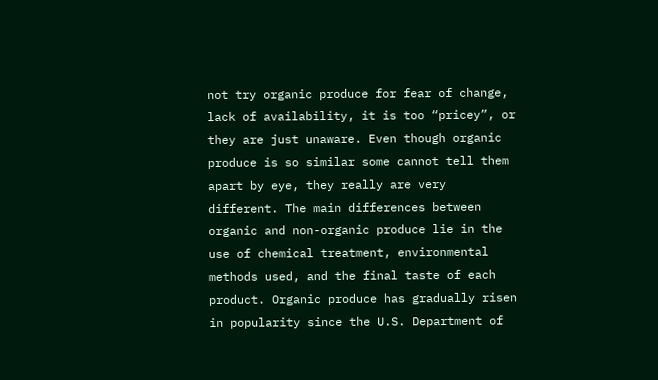not try organic produce for fear of change, lack of availability, it is too “pricey”, or they are just unaware. Even though organic produce is so similar some cannot tell them apart by eye, they really are very different. The main differences between organic and non-organic produce lie in the use of chemical treatment, environmental methods used, and the final taste of each product. Organic produce has gradually risen in popularity since the U.S. Department of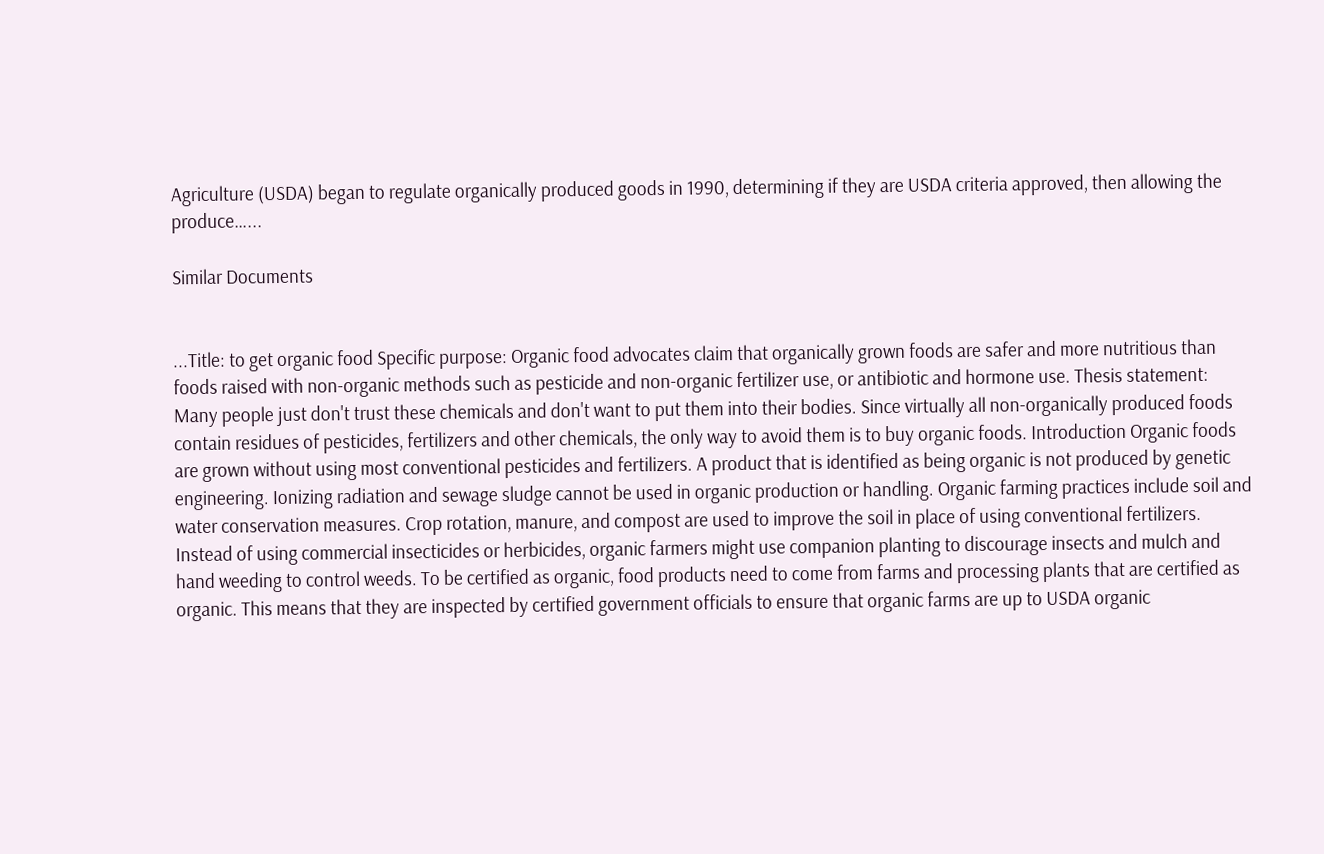Agriculture (USDA) began to regulate organically produced goods in 1990, determining if they are USDA criteria approved, then allowing the produce…...

Similar Documents


...Title: to get organic food Specific purpose: Organic food advocates claim that organically grown foods are safer and more nutritious than foods raised with non-organic methods such as pesticide and non-organic fertilizer use, or antibiotic and hormone use. Thesis statement: Many people just don't trust these chemicals and don't want to put them into their bodies. Since virtually all non-organically produced foods contain residues of pesticides, fertilizers and other chemicals, the only way to avoid them is to buy organic foods. Introduction Organic foods are grown without using most conventional pesticides and fertilizers. A product that is identified as being organic is not produced by genetic engineering. Ionizing radiation and sewage sludge cannot be used in organic production or handling. Organic farming practices include soil and water conservation measures. Crop rotation, manure, and compost are used to improve the soil in place of using conventional fertilizers. Instead of using commercial insecticides or herbicides, organic farmers might use companion planting to discourage insects and mulch and hand weeding to control weeds. To be certified as organic, food products need to come from farms and processing plants that are certified as organic. This means that they are inspected by certified government officials to ensure that organic farms are up to USDA organic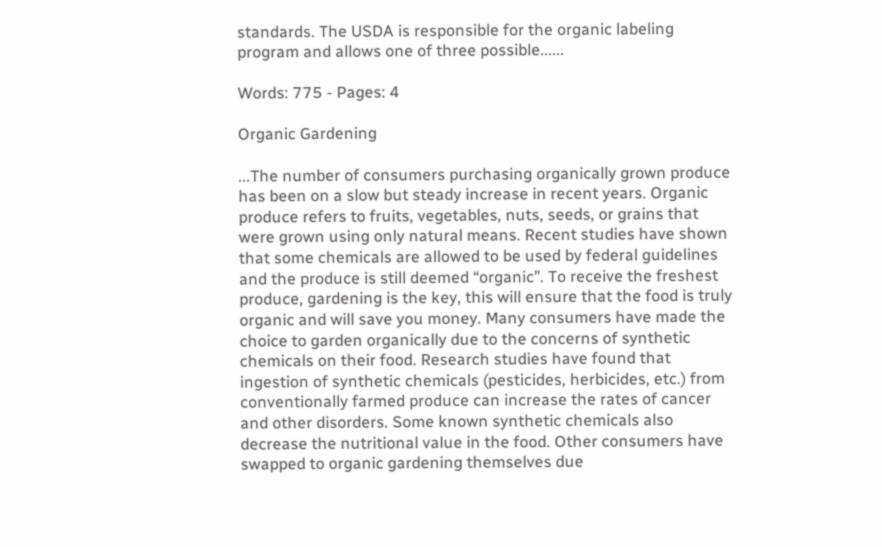standards. The USDA is responsible for the organic labeling program and allows one of three possible......

Words: 775 - Pages: 4

Organic Gardening

...The number of consumers purchasing organically grown produce has been on a slow but steady increase in recent years. Organic produce refers to fruits, vegetables, nuts, seeds, or grains that were grown using only natural means. Recent studies have shown that some chemicals are allowed to be used by federal guidelines and the produce is still deemed “organic”. To receive the freshest produce, gardening is the key, this will ensure that the food is truly organic and will save you money. Many consumers have made the choice to garden organically due to the concerns of synthetic chemicals on their food. Research studies have found that ingestion of synthetic chemicals (pesticides, herbicides, etc.) from conventionally farmed produce can increase the rates of cancer and other disorders. Some known synthetic chemicals also decrease the nutritional value in the food. Other consumers have swapped to organic gardening themselves due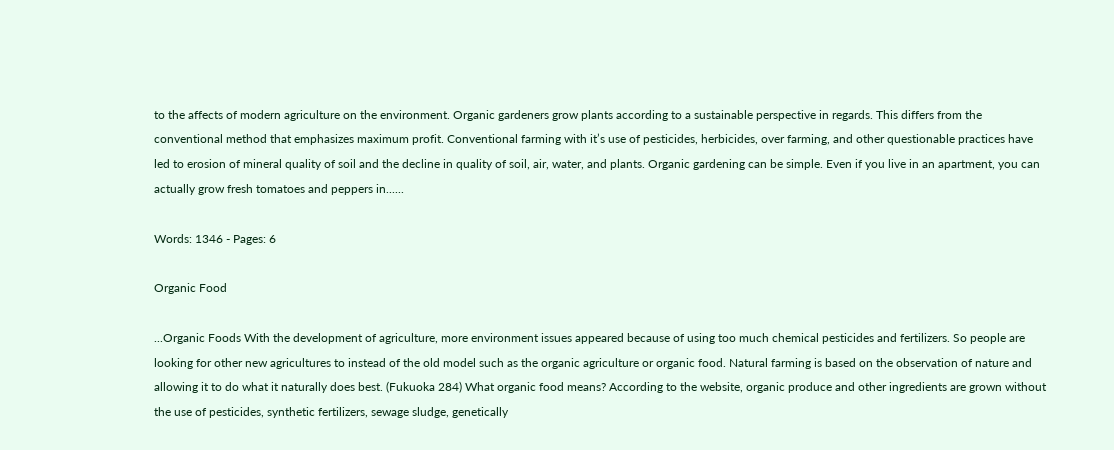to the affects of modern agriculture on the environment. Organic gardeners grow plants according to a sustainable perspective in regards. This differs from the conventional method that emphasizes maximum profit. Conventional farming with it’s use of pesticides, herbicides, over farming, and other questionable practices have led to erosion of mineral quality of soil and the decline in quality of soil, air, water, and plants. Organic gardening can be simple. Even if you live in an apartment, you can actually grow fresh tomatoes and peppers in......

Words: 1346 - Pages: 6

Organic Food

...Organic Foods With the development of agriculture, more environment issues appeared because of using too much chemical pesticides and fertilizers. So people are looking for other new agricultures to instead of the old model such as the organic agriculture or organic food. Natural farming is based on the observation of nature and allowing it to do what it naturally does best. (Fukuoka 284) What organic food means? According to the website, organic produce and other ingredients are grown without the use of pesticides, synthetic fertilizers, sewage sludge, genetically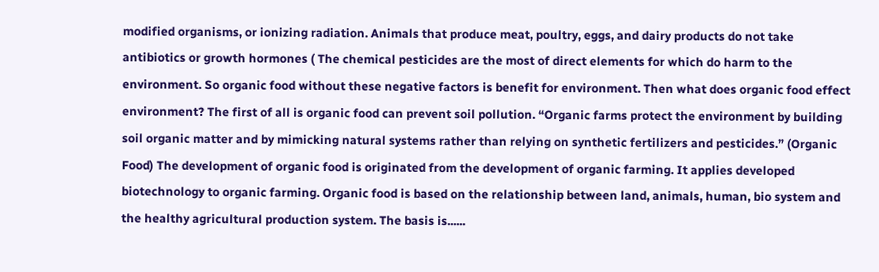modified organisms, or ionizing radiation. Animals that produce meat, poultry, eggs, and dairy products do not take antibiotics or growth hormones ( The chemical pesticides are the most of direct elements for which do harm to the environment. So organic food without these negative factors is benefit for environment. Then what does organic food effect environment? The first of all is organic food can prevent soil pollution. “Organic farms protect the environment by building soil organic matter and by mimicking natural systems rather than relying on synthetic fertilizers and pesticides.” (Organic Food) The development of organic food is originated from the development of organic farming. It applies developed biotechnology to organic farming. Organic food is based on the relationship between land, animals, human, bio system and the healthy agricultural production system. The basis is......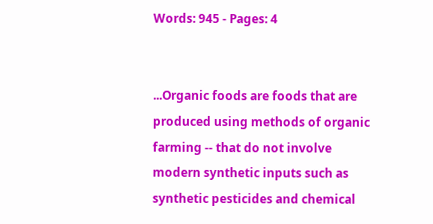Words: 945 - Pages: 4


...Organic foods are foods that are produced using methods of organic farming -- that do not involve modern synthetic inputs such as synthetic pesticides and chemical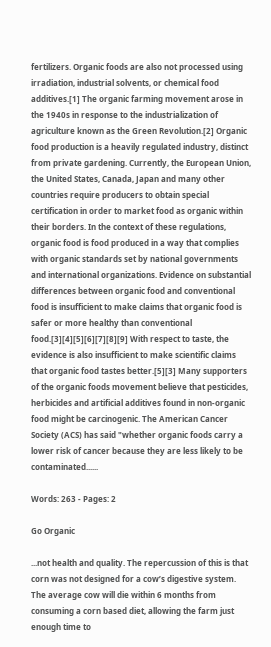fertilizers. Organic foods are also not processed using irradiation, industrial solvents, or chemical food additives.[1] The organic farming movement arose in the 1940s in response to the industrialization of agriculture known as the Green Revolution.[2] Organic food production is a heavily regulated industry, distinct from private gardening. Currently, the European Union, the United States, Canada, Japan and many other countries require producers to obtain special certification in order to market food as organic within their borders. In the context of these regulations, organic food is food produced in a way that complies with organic standards set by national governments and international organizations. Evidence on substantial differences between organic food and conventional food is insufficient to make claims that organic food is safer or more healthy than conventional food.[3][4][5][6][7][8][9] With respect to taste, the evidence is also insufficient to make scientific claims that organic food tastes better.[5][3] Many supporters of the organic foods movement believe that pesticides, herbicides and artificial additives found in non-organic food might be carcinogenic. The American Cancer Society (ACS) has said "whether organic foods carry a lower risk of cancer because they are less likely to be contaminated......

Words: 263 - Pages: 2

Go Organic

...not health and quality. The repercussion of this is that corn was not designed for a cow’s digestive system. The average cow will die within 6 months from consuming a corn based diet, allowing the farm just enough time to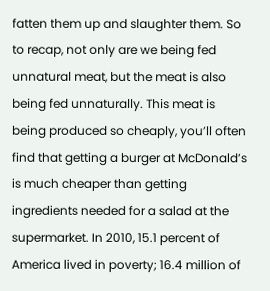fatten them up and slaughter them. So to recap, not only are we being fed unnatural meat, but the meat is also being fed unnaturally. This meat is being produced so cheaply, you’ll often find that getting a burger at McDonald’s is much cheaper than getting ingredients needed for a salad at the supermarket. In 2010, 15.1 percent of America lived in poverty; 16.4 million of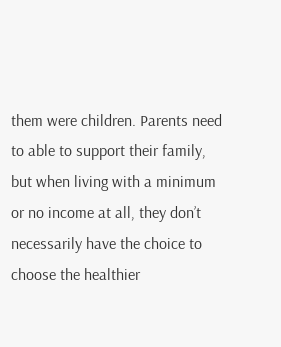them were children. Parents need to able to support their family, but when living with a minimum or no income at all, they don’t necessarily have the choice to choose the healthier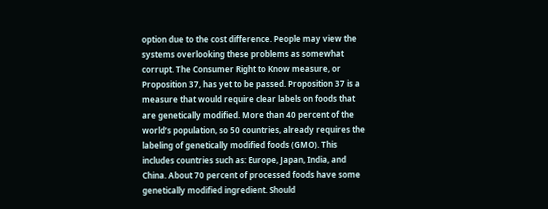option due to the cost difference. People may view the systems overlooking these problems as somewhat corrupt. The Consumer Right to Know measure, or Proposition 37, has yet to be passed. Proposition 37 is a measure that would require clear labels on foods that are genetically modified. More than 40 percent of the world’s population, so 50 countries, already requires the labeling of genetically modified foods (GMO). This includes countries such as: Europe, Japan, India, and China. About 70 percent of processed foods have some genetically modified ingredient. Should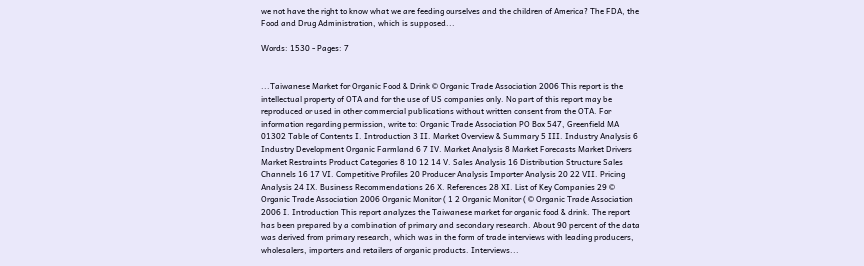we not have the right to know what we are feeding ourselves and the children of America? The FDA, the Food and Drug Administration, which is supposed...

Words: 1530 - Pages: 7


...Taiwanese Market for Organic Food & Drink © Organic Trade Association 2006 This report is the intellectual property of OTA and for the use of US companies only. No part of this report may be reproduced or used in other commercial publications without written consent from the OTA. For information regarding permission, write to: Organic Trade Association PO Box 547, Greenfield MA 01302 Table of Contents I. Introduction 3 II. Market Overview & Summary 5 III. Industry Analysis 6 Industry Development Organic Farmland 6 7 IV. Market Analysis 8 Market Forecasts Market Drivers Market Restraints Product Categories 8 10 12 14 V. Sales Analysis 16 Distribution Structure Sales Channels 16 17 VI. Competitive Profiles 20 Producer Analysis Importer Analysis 20 22 VII. Pricing Analysis 24 IX. Business Recommendations 26 X. References 28 XI. List of Key Companies 29 © Organic Trade Association 2006 Organic Monitor ( 1 2 Organic Monitor ( © Organic Trade Association 2006 I. Introduction This report analyzes the Taiwanese market for organic food & drink. The report has been prepared by a combination of primary and secondary research. About 90 percent of the data was derived from primary research, which was in the form of trade interviews with leading producers, wholesalers, importers and retailers of organic products. Interviews...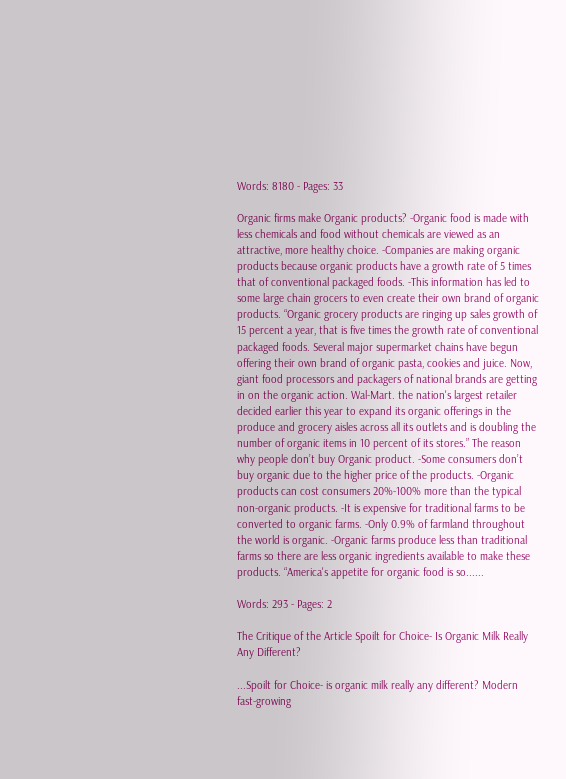Words: 8180 - Pages: 33

Organic firms make Organic products? -Organic food is made with less chemicals and food without chemicals are viewed as an attractive, more healthy choice. -Companies are making organic products because organic products have a growth rate of 5 times that of conventional packaged foods. -This information has led to some large chain grocers to even create their own brand of organic products. “Organic grocery products are ringing up sales growth of 15 percent a year, that is five times the growth rate of conventional packaged foods. Several major supermarket chains have begun offering their own brand of organic pasta, cookies and juice. Now, giant food processors and packagers of national brands are getting in on the organic action. Wal-Mart. the nation's largest retailer decided earlier this year to expand its organic offerings in the produce and grocery aisles across all its outlets and is doubling the number of organic items in 10 percent of its stores.” The reason why people don’t buy Organic product. -Some consumers don’t buy organic due to the higher price of the products. -Organic products can cost consumers 20%-100% more than the typical non-organic products. -It is expensive for traditional farms to be converted to organic farms. -Only 0.9% of farmland throughout the world is organic. -Organic farms produce less than traditional farms so there are less organic ingredients available to make these products. “America's appetite for organic food is so......

Words: 293 - Pages: 2

The Critique of the Article Spoilt for Choice- Is Organic Milk Really Any Different?

...Spoilt for Choice- is organic milk really any different? Modern fast-growing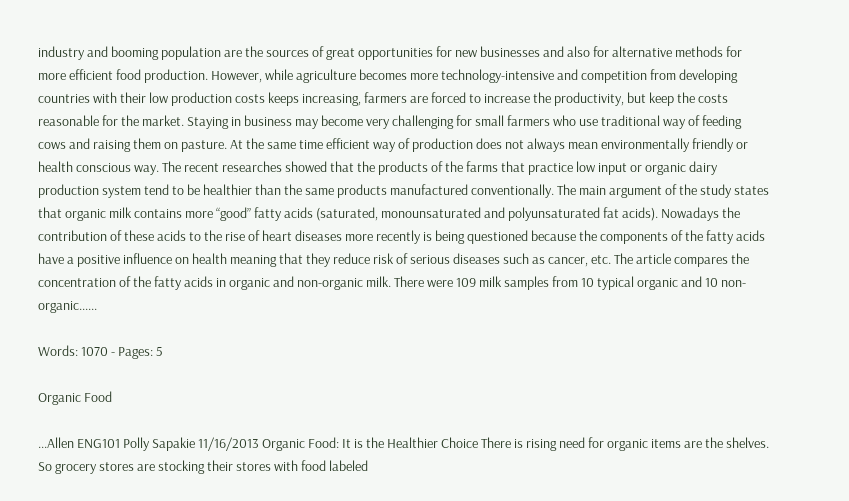industry and booming population are the sources of great opportunities for new businesses and also for alternative methods for more efficient food production. However, while agriculture becomes more technology-intensive and competition from developing countries with their low production costs keeps increasing, farmers are forced to increase the productivity, but keep the costs reasonable for the market. Staying in business may become very challenging for small farmers who use traditional way of feeding cows and raising them on pasture. At the same time efficient way of production does not always mean environmentally friendly or health conscious way. The recent researches showed that the products of the farms that practice low input or organic dairy production system tend to be healthier than the same products manufactured conventionally. The main argument of the study states that organic milk contains more “good” fatty acids (saturated, monounsaturated and polyunsaturated fat acids). Nowadays the contribution of these acids to the rise of heart diseases more recently is being questioned because the components of the fatty acids have a positive influence on health meaning that they reduce risk of serious diseases such as cancer, etc. The article compares the concentration of the fatty acids in organic and non-organic milk. There were 109 milk samples from 10 typical organic and 10 non-organic......

Words: 1070 - Pages: 5

Organic Food

...Allen ENG101 Polly Sapakie 11/16/2013 Organic Food: It is the Healthier Choice There is rising need for organic items are the shelves. So grocery stores are stocking their stores with food labeled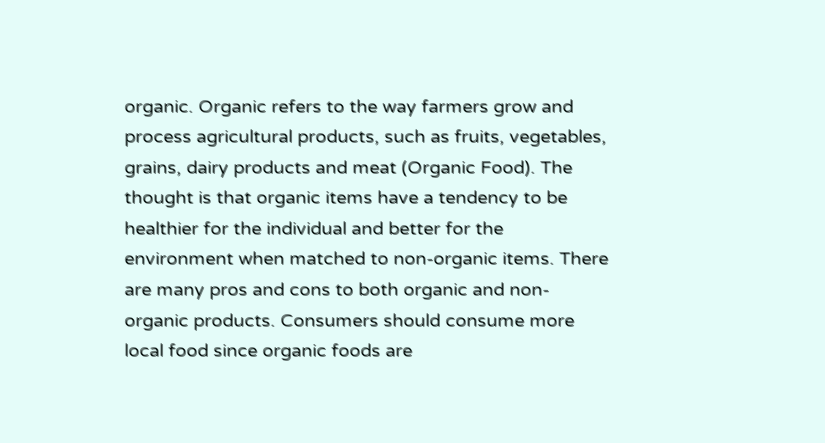organic. Organic refers to the way farmers grow and process agricultural products, such as fruits, vegetables, grains, dairy products and meat (Organic Food). The thought is that organic items have a tendency to be healthier for the individual and better for the environment when matched to non-organic items. There are many pros and cons to both organic and non-organic products. Consumers should consume more local food since organic foods are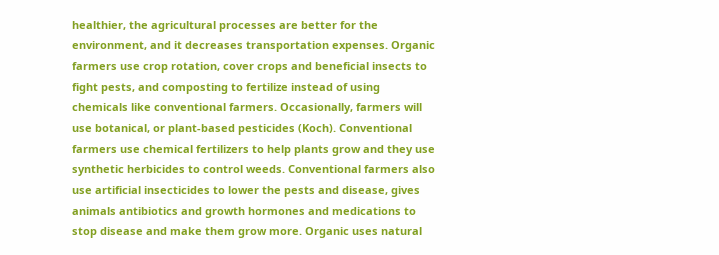healthier, the agricultural processes are better for the environment, and it decreases transportation expenses. Organic farmers use crop rotation, cover crops and beneficial insects to fight pests, and composting to fertilize instead of using chemicals like conventional farmers. Occasionally, farmers will use botanical, or plant-based pesticides (Koch). Conventional farmers use chemical fertilizers to help plants grow and they use synthetic herbicides to control weeds. Conventional farmers also use artificial insecticides to lower the pests and disease, gives animals antibiotics and growth hormones and medications to stop disease and make them grow more. Organic uses natural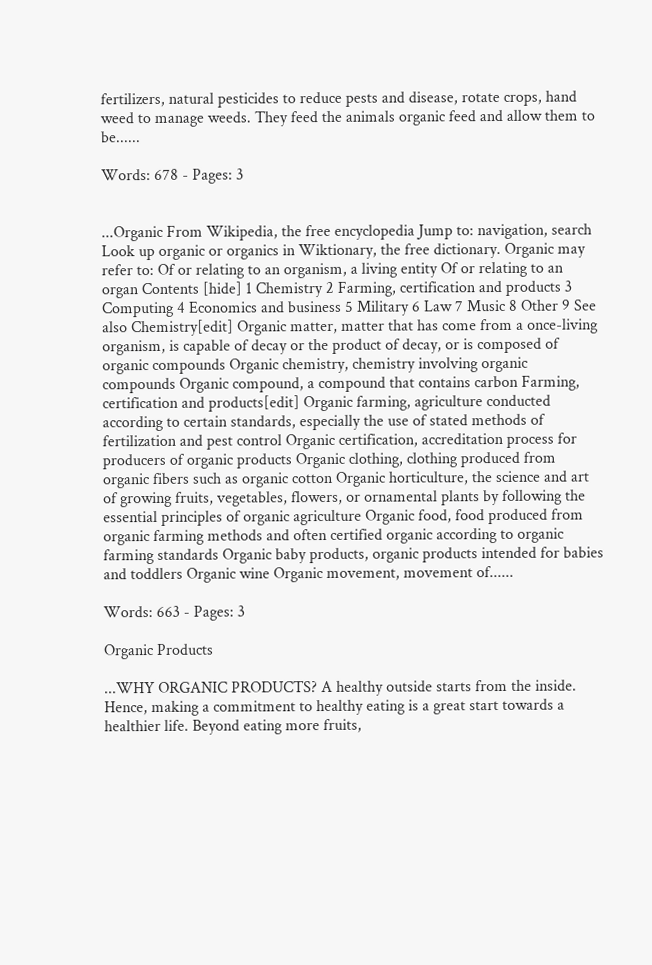fertilizers, natural pesticides to reduce pests and disease, rotate crops, hand weed to manage weeds. They feed the animals organic feed and allow them to be......

Words: 678 - Pages: 3


...Organic From Wikipedia, the free encyclopedia Jump to: navigation, search Look up organic or organics in Wiktionary, the free dictionary. Organic may refer to: Of or relating to an organism, a living entity Of or relating to an organ Contents [hide] 1 Chemistry 2 Farming, certification and products 3 Computing 4 Economics and business 5 Military 6 Law 7 Music 8 Other 9 See also Chemistry[edit] Organic matter, matter that has come from a once-living organism, is capable of decay or the product of decay, or is composed of organic compounds Organic chemistry, chemistry involving organic compounds Organic compound, a compound that contains carbon Farming, certification and products[edit] Organic farming, agriculture conducted according to certain standards, especially the use of stated methods of fertilization and pest control Organic certification, accreditation process for producers of organic products Organic clothing, clothing produced from organic fibers such as organic cotton Organic horticulture, the science and art of growing fruits, vegetables, flowers, or ornamental plants by following the essential principles of organic agriculture Organic food, food produced from organic farming methods and often certified organic according to organic farming standards Organic baby products, organic products intended for babies and toddlers Organic wine Organic movement, movement of......

Words: 663 - Pages: 3

Organic Products

...WHY ORGANIC PRODUCTS? A healthy outside starts from the inside. Hence, making a commitment to healthy eating is a great start towards a healthier life. Beyond eating more fruits,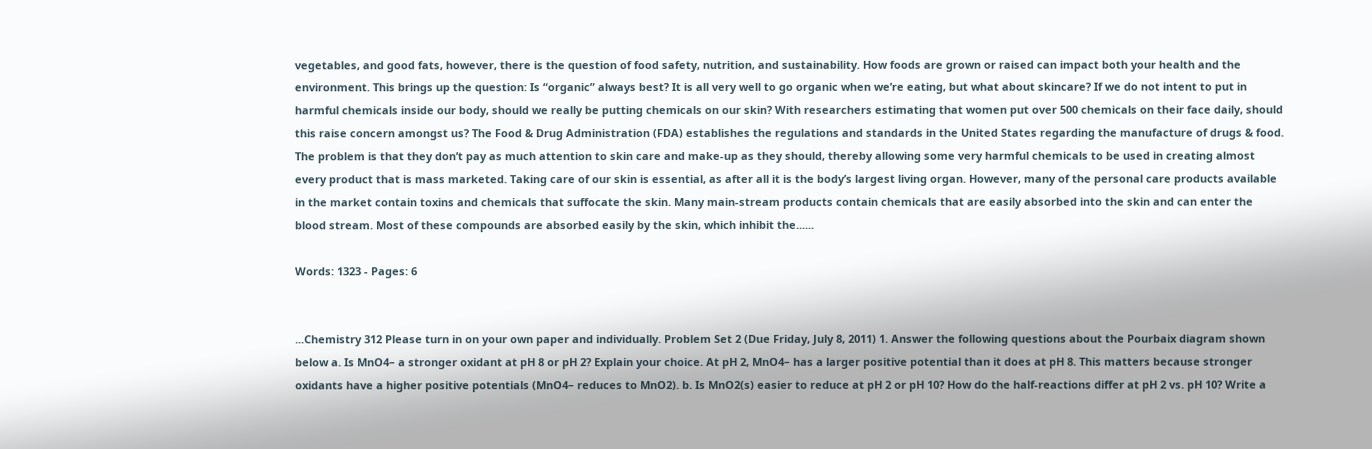vegetables, and good fats, however, there is the question of food safety, nutrition, and sustainability. How foods are grown or raised can impact both your health and the environment. This brings up the question: Is “organic” always best? It is all very well to go organic when we’re eating, but what about skincare? If we do not intent to put in harmful chemicals inside our body, should we really be putting chemicals on our skin? With researchers estimating that women put over 500 chemicals on their face daily, should this raise concern amongst us? The Food & Drug Administration (FDA) establishes the regulations and standards in the United States regarding the manufacture of drugs & food. The problem is that they don’t pay as much attention to skin care and make-up as they should, thereby allowing some very harmful chemicals to be used in creating almost every product that is mass marketed. Taking care of our skin is essential, as after all it is the body’s largest living organ. However, many of the personal care products available in the market contain toxins and chemicals that suffocate the skin. Many main-stream products contain chemicals that are easily absorbed into the skin and can enter the blood stream. Most of these compounds are absorbed easily by the skin, which inhibit the......

Words: 1323 - Pages: 6


...Chemistry 312 Please turn in on your own paper and individually. Problem Set 2 (Due Friday, July 8, 2011) 1. Answer the following questions about the Pourbaix diagram shown below a. Is MnO4– a stronger oxidant at pH 8 or pH 2? Explain your choice. At pH 2, MnO4– has a larger positive potential than it does at pH 8. This matters because stronger oxidants have a higher positive potentials (MnO4– reduces to MnO2). b. Is MnO2(s) easier to reduce at pH 2 or pH 10? How do the half-reactions differ at pH 2 vs. pH 10? Write a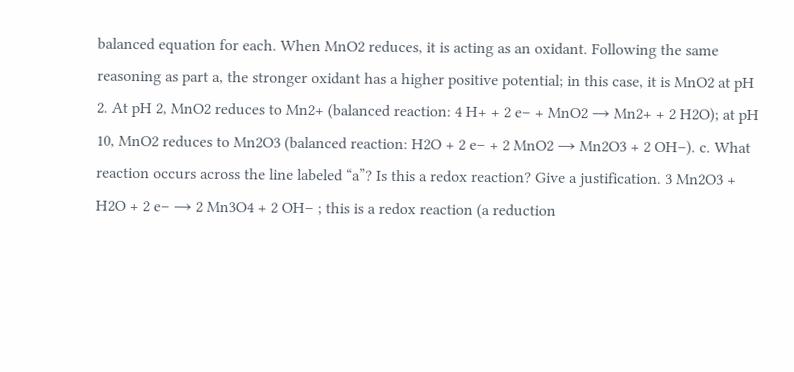balanced equation for each. When MnO2 reduces, it is acting as an oxidant. Following the same reasoning as part a, the stronger oxidant has a higher positive potential; in this case, it is MnO2 at pH 2. At pH 2, MnO2 reduces to Mn2+ (balanced reaction: 4 H+ + 2 e– + MnO2 → Mn2+ + 2 H2O); at pH 10, MnO2 reduces to Mn2O3 (balanced reaction: H2O + 2 e– + 2 MnO2 → Mn2O3 + 2 OH–). c. What reaction occurs across the line labeled “a”? Is this a redox reaction? Give a justification. 3 Mn2O3 + H2O + 2 e– → 2 Mn3O4 + 2 OH– ; this is a redox reaction (a reduction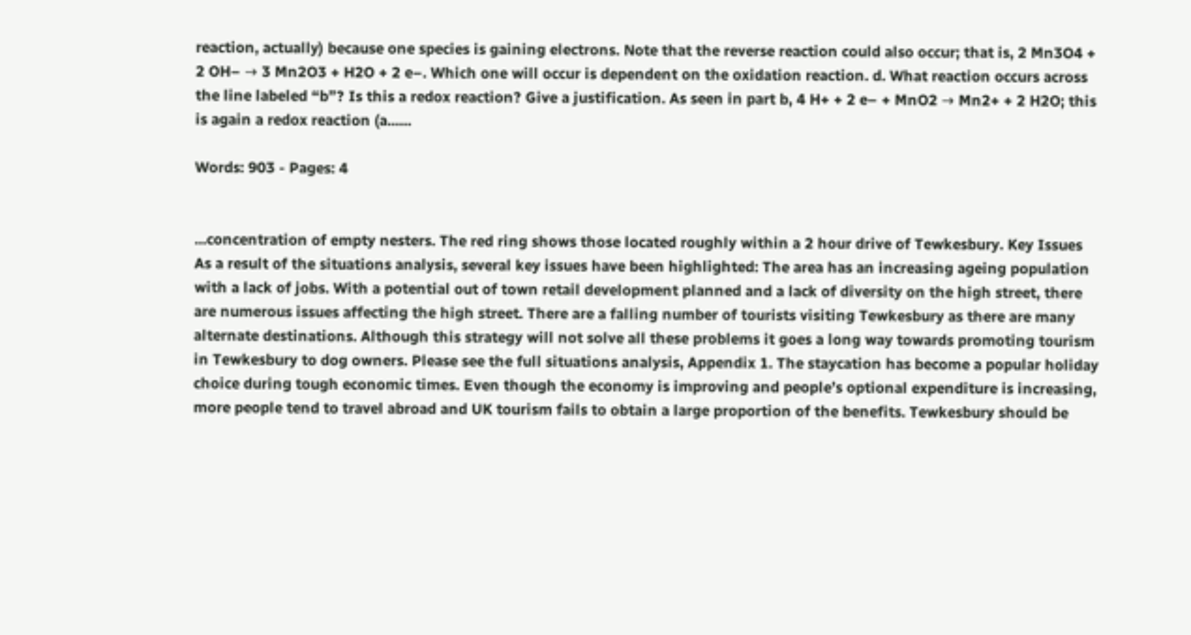reaction, actually) because one species is gaining electrons. Note that the reverse reaction could also occur; that is, 2 Mn3O4 + 2 OH– → 3 Mn2O3 + H2O + 2 e–. Which one will occur is dependent on the oxidation reaction. d. What reaction occurs across the line labeled “b”? Is this a redox reaction? Give a justification. As seen in part b, 4 H+ + 2 e– + MnO2 → Mn2+ + 2 H2O; this is again a redox reaction (a......

Words: 903 - Pages: 4


...concentration of empty nesters. The red ring shows those located roughly within a 2 hour drive of Tewkesbury. Key Issues As a result of the situations analysis, several key issues have been highlighted: The area has an increasing ageing population with a lack of jobs. With a potential out of town retail development planned and a lack of diversity on the high street, there are numerous issues affecting the high street. There are a falling number of tourists visiting Tewkesbury as there are many alternate destinations. Although this strategy will not solve all these problems it goes a long way towards promoting tourism in Tewkesbury to dog owners. Please see the full situations analysis, Appendix 1. The staycation has become a popular holiday choice during tough economic times. Even though the economy is improving and people’s optional expenditure is increasing, more people tend to travel abroad and UK tourism fails to obtain a large proportion of the benefits. Tewkesbury should be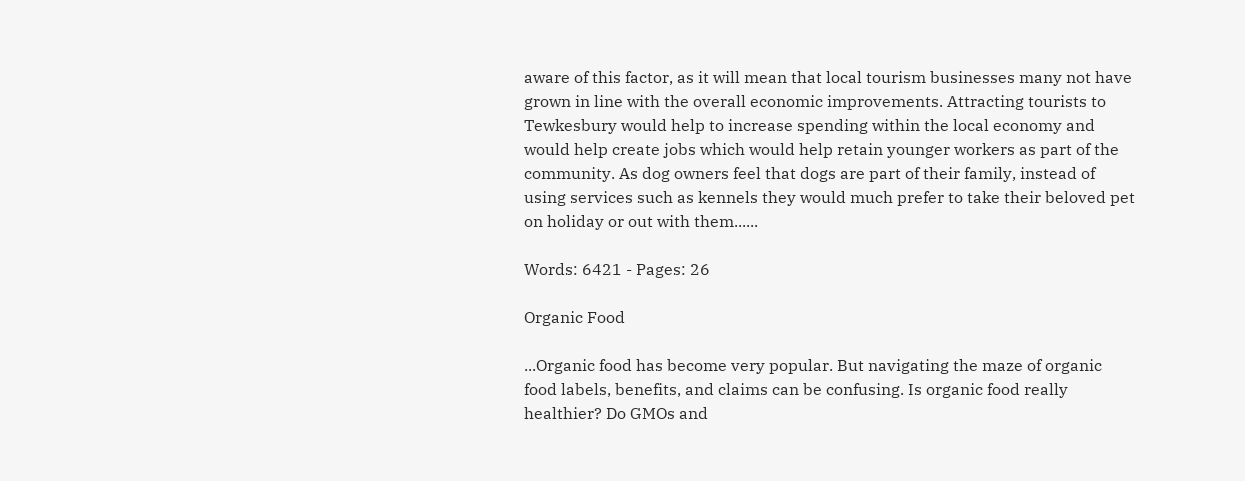aware of this factor, as it will mean that local tourism businesses many not have grown in line with the overall economic improvements. Attracting tourists to Tewkesbury would help to increase spending within the local economy and would help create jobs which would help retain younger workers as part of the community. As dog owners feel that dogs are part of their family, instead of using services such as kennels they would much prefer to take their beloved pet on holiday or out with them......

Words: 6421 - Pages: 26

Organic Food

...Organic food has become very popular. But navigating the maze of organic food labels, benefits, and claims can be confusing. Is organic food really healthier? Do GMOs and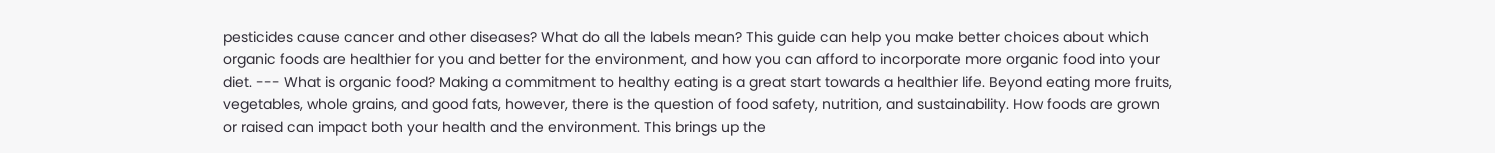pesticides cause cancer and other diseases? What do all the labels mean? This guide can help you make better choices about which organic foods are healthier for you and better for the environment, and how you can afford to incorporate more organic food into your diet. --- What is organic food? Making a commitment to healthy eating is a great start towards a healthier life. Beyond eating more fruits, vegetables, whole grains, and good fats, however, there is the question of food safety, nutrition, and sustainability. How foods are grown or raised can impact both your health and the environment. This brings up the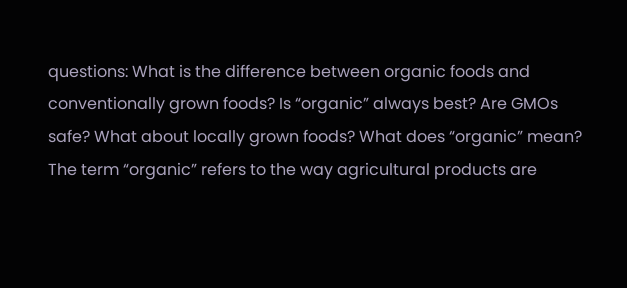questions: What is the difference between organic foods and conventionally grown foods? Is “organic” always best? Are GMOs safe? What about locally grown foods? What does “organic” mean? The term “organic” refers to the way agricultural products are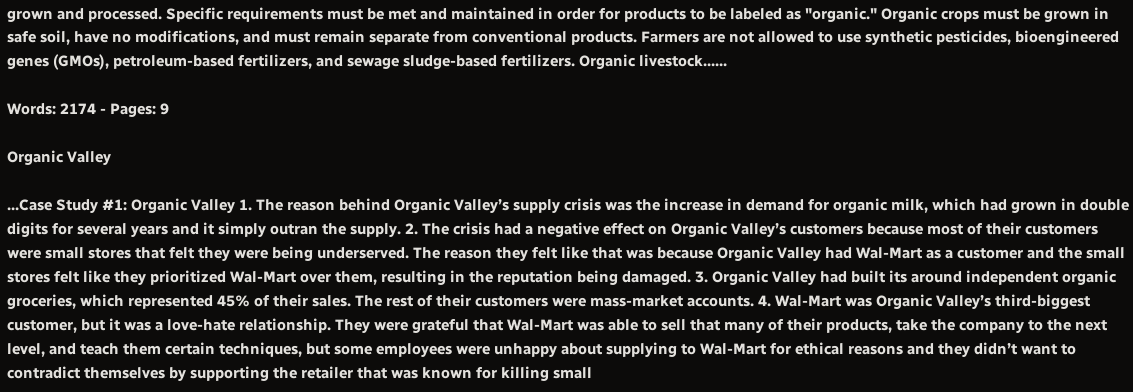grown and processed. Specific requirements must be met and maintained in order for products to be labeled as "organic." Organic crops must be grown in safe soil, have no modifications, and must remain separate from conventional products. Farmers are not allowed to use synthetic pesticides, bioengineered genes (GMOs), petroleum-based fertilizers, and sewage sludge-based fertilizers. Organic livestock......

Words: 2174 - Pages: 9

Organic Valley

...Case Study #1: Organic Valley 1. The reason behind Organic Valley’s supply crisis was the increase in demand for organic milk, which had grown in double digits for several years and it simply outran the supply. 2. The crisis had a negative effect on Organic Valley’s customers because most of their customers were small stores that felt they were being underserved. The reason they felt like that was because Organic Valley had Wal-Mart as a customer and the small stores felt like they prioritized Wal-Mart over them, resulting in the reputation being damaged. 3. Organic Valley had built its around independent organic groceries, which represented 45% of their sales. The rest of their customers were mass-market accounts. 4. Wal-Mart was Organic Valley’s third-biggest customer, but it was a love-hate relationship. They were grateful that Wal-Mart was able to sell that many of their products, take the company to the next level, and teach them certain techniques, but some employees were unhappy about supplying to Wal-Mart for ethical reasons and they didn’t want to contradict themselves by supporting the retailer that was known for killing small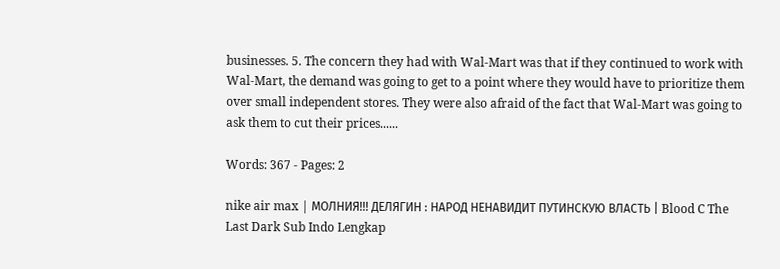businesses. 5. The concern they had with Wal-Mart was that if they continued to work with Wal-Mart, the demand was going to get to a point where they would have to prioritize them over small independent stores. They were also afraid of the fact that Wal-Mart was going to ask them to cut their prices......

Words: 367 - Pages: 2

nike air max | МОЛНИЯ!!! ДЕЛЯГИН : НАРОД НЕНАВИДИТ ПУТИНСКУЮ ВЛАСТЬ | Blood C The Last Dark Sub Indo Lengkap